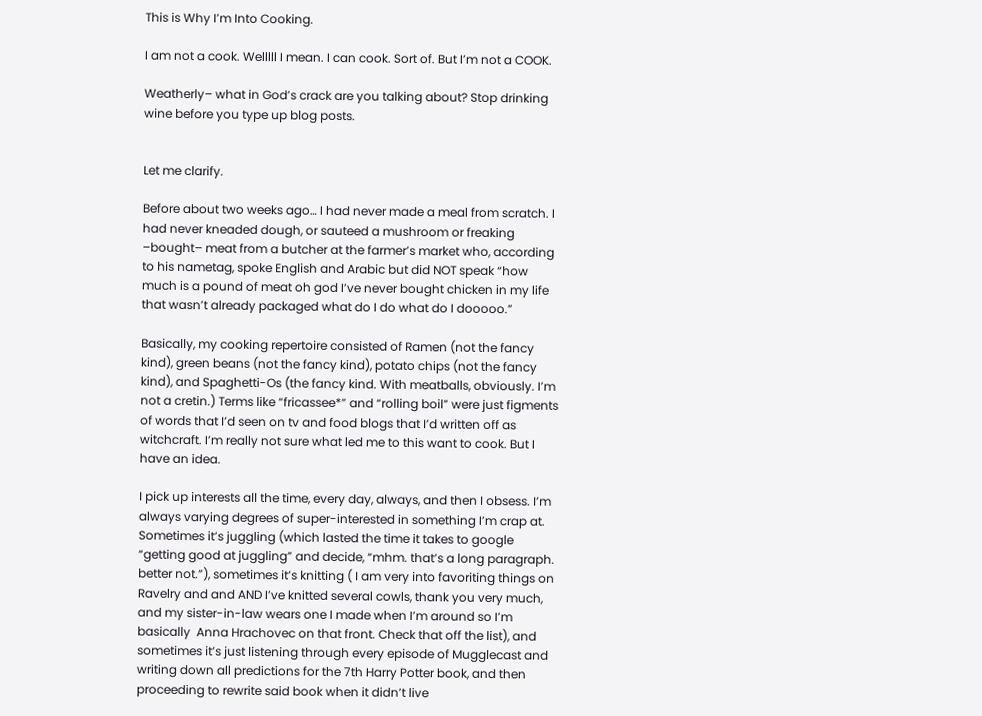This is Why I’m Into Cooking.

I am not a cook. Welllll I mean. I can cook. Sort of. But I’m not a COOK.

Weatherly– what in God’s crack are you talking about? Stop drinking wine before you type up blog posts.


Let me clarify.

Before about two weeks ago… I had never made a meal from scratch. I had never kneaded dough, or sauteed a mushroom or freaking –bought– meat from a butcher at the farmer’s market who, according to his nametag, spoke English and Arabic but did NOT speak “how much is a pound of meat oh god I’ve never bought chicken in my life that wasn’t already packaged what do I do what do I dooooo.”

Basically, my cooking repertoire consisted of Ramen (not the fancy kind), green beans (not the fancy kind), potato chips (not the fancy kind), and Spaghetti-Os (the fancy kind. With meatballs, obviously. I’m not a cretin.) Terms like “fricassee*” and “rolling boil” were just figments of words that I’d seen on tv and food blogs that I’d written off as witchcraft. I’m really not sure what led me to this want to cook. But I have an idea.

I pick up interests all the time, every day, always, and then I obsess. I’m always varying degrees of super-interested in something I’m crap at. Sometimes it’s juggling (which lasted the time it takes to google “getting good at juggling” and decide, “mhm. that’s a long paragraph. better not.”), sometimes it’s knitting ( I am very into favoriting things on Ravelry and and AND I’ve knitted several cowls, thank you very much, and my sister-in-law wears one I made when I’m around so I’m basically  Anna Hrachovec on that front. Check that off the list), and sometimes it’s just listening through every episode of Mugglecast and writing down all predictions for the 7th Harry Potter book, and then proceeding to rewrite said book when it didn’t live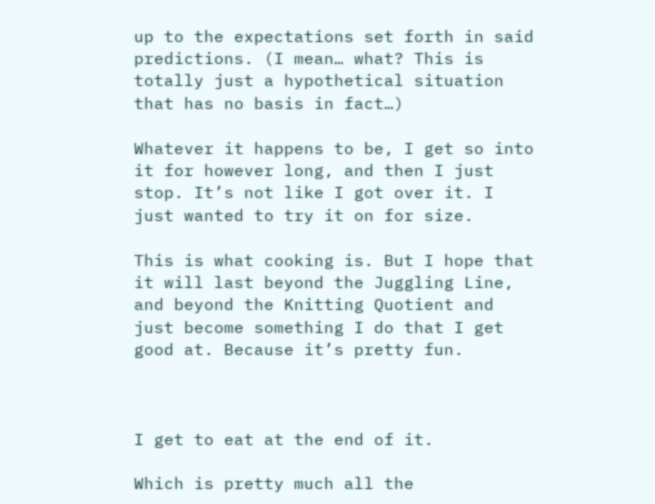up to the expectations set forth in said predictions. (I mean… what? This is totally just a hypothetical situation that has no basis in fact…)

Whatever it happens to be, I get so into it for however long, and then I just stop. It’s not like I got over it. I just wanted to try it on for size.

This is what cooking is. But I hope that it will last beyond the Juggling Line, and beyond the Knitting Quotient and just become something I do that I get good at. Because it’s pretty fun.



I get to eat at the end of it.

Which is pretty much all the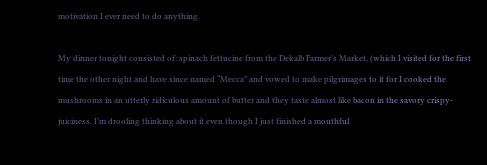motivation I ever need to do anything.

My dinner tonight consisted of: spinach fettucine from the Dekalb Farmer’s Market, (which I visited for the first time the other night and have since named “Mecca” and vowed to make pilgrimages to it for I cooked the mushrooms in an utterly ridiculous amount of butter and they taste almost like bacon in the savory crispy-juiciness. I’m drooling thinking about it even though I just finished a mouthful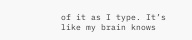of it as I type. It’s like my brain knows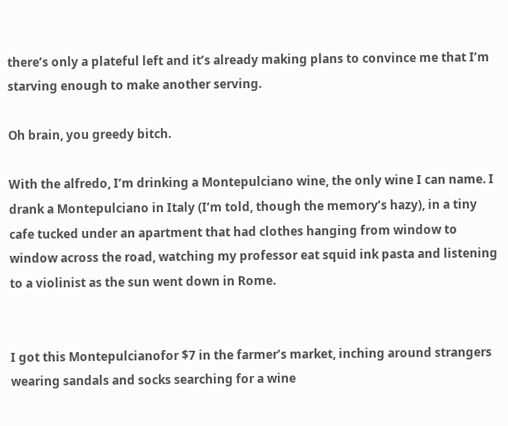there’s only a plateful left and it’s already making plans to convince me that I’m starving enough to make another serving.

Oh brain, you greedy bitch.

With the alfredo, I’m drinking a Montepulciano wine, the only wine I can name. I drank a Montepulciano in Italy (I’m told, though the memory’s hazy), in a tiny cafe tucked under an apartment that had clothes hanging from window to window across the road, watching my professor eat squid ink pasta and listening to a violinist as the sun went down in Rome.


I got this Montepulcianofor $7 in the farmer’s market, inching around strangers wearing sandals and socks searching for a wine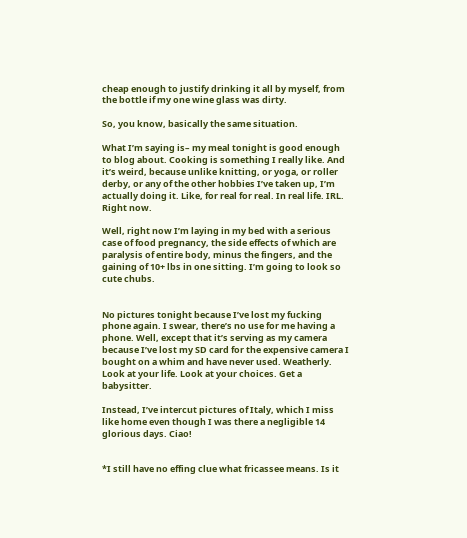cheap enough to justify drinking it all by myself, from the bottle if my one wine glass was dirty.

So, you know, basically the same situation.

What I’m saying is– my meal tonight is good enough to blog about. Cooking is something I really like. And it’s weird, because unlike knitting, or yoga, or roller derby, or any of the other hobbies I’ve taken up, I’m actually doing it. Like, for real for real. In real life. IRL. Right now.

Well, right now I’m laying in my bed with a serious case of food pregnancy, the side effects of which are paralysis of entire body, minus the fingers, and the gaining of 10+ lbs in one sitting. I’m going to look so cute chubs.


No pictures tonight because I’ve lost my fucking phone again. I swear, there’s no use for me having a phone. Well, except that it’s serving as my camera because I’ve lost my SD card for the expensive camera I bought on a whim and have never used. Weatherly. Look at your life. Look at your choices. Get a babysitter.

Instead, I’ve intercut pictures of Italy, which I miss like home even though I was there a negligible 14 glorious days. Ciao!


*I still have no effing clue what fricassee means. Is it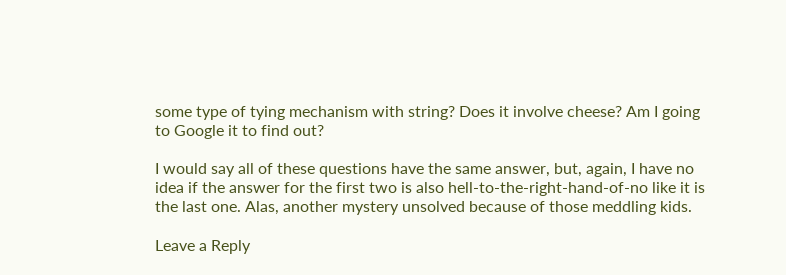some type of tying mechanism with string? Does it involve cheese? Am I going to Google it to find out?

I would say all of these questions have the same answer, but, again, I have no idea if the answer for the first two is also hell-to-the-right-hand-of-no like it is the last one. Alas, another mystery unsolved because of those meddling kids.

Leave a Reply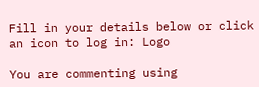Fill in your details below or click an icon to log in: Logo

You are commenting using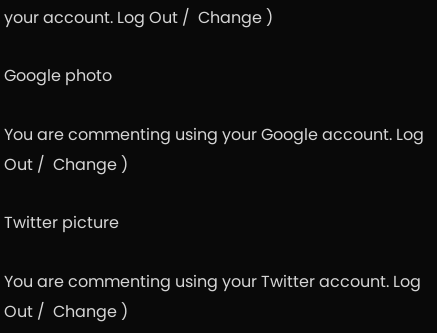your account. Log Out /  Change )

Google photo

You are commenting using your Google account. Log Out /  Change )

Twitter picture

You are commenting using your Twitter account. Log Out /  Change )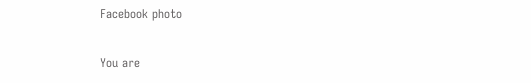Facebook photo

You are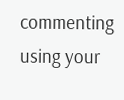commenting using your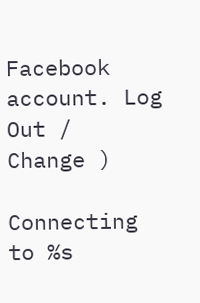Facebook account. Log Out /  Change )

Connecting to %s